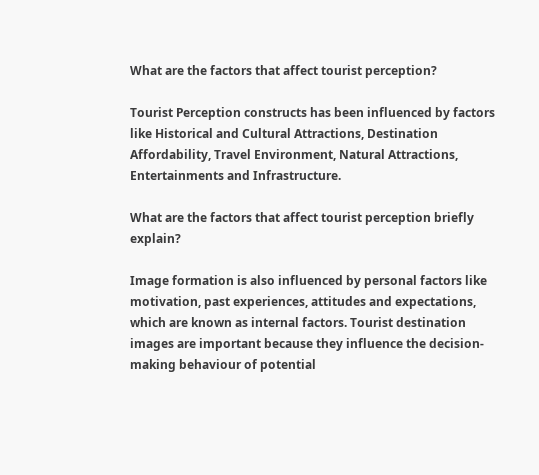What are the factors that affect tourist perception?

Tourist Perception constructs has been influenced by factors like Historical and Cultural Attractions, Destination Affordability, Travel Environment, Natural Attractions, Entertainments and Infrastructure.

What are the factors that affect tourist perception briefly explain?

Image formation is also influenced by personal factors like motivation, past experiences, attitudes and expectations, which are known as internal factors. Tourist destination images are important because they influence the decision- making behaviour of potential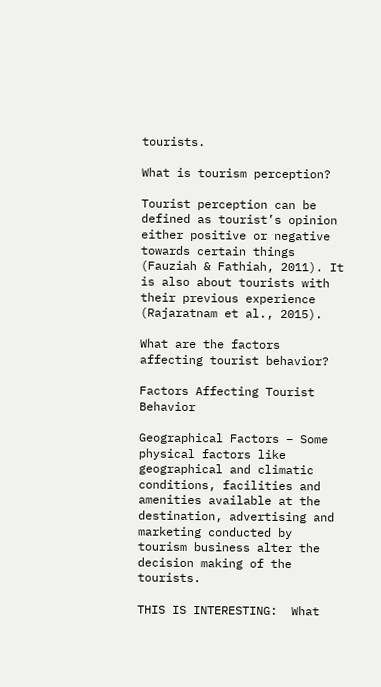tourists.

What is tourism perception?

Tourist perception can be defined as tourist’s opinion either positive or negative towards certain things (Fauziah & Fathiah, 2011). It is also about tourists with their previous experience (Rajaratnam et al., 2015).

What are the factors affecting tourist behavior?

Factors Affecting Tourist Behavior

Geographical Factors − Some physical factors like geographical and climatic conditions, facilities and amenities available at the destination, advertising and marketing conducted by tourism business alter the decision making of the tourists.

THIS IS INTERESTING:  What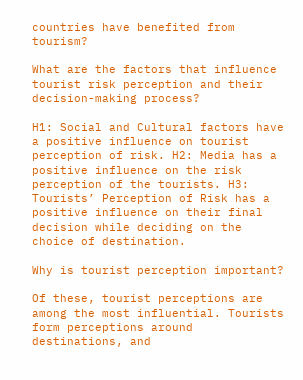countries have benefited from tourism?

What are the factors that influence tourist risk perception and their decision-making process?

H1: Social and Cultural factors have a positive influence on tourist perception of risk. H2: Media has a positive influence on the risk perception of the tourists. H3: Tourists’ Perception of Risk has a positive influence on their final decision while deciding on the choice of destination.

Why is tourist perception important?

Of these, tourist perceptions are among the most influential. Tourists form perceptions around destinations, and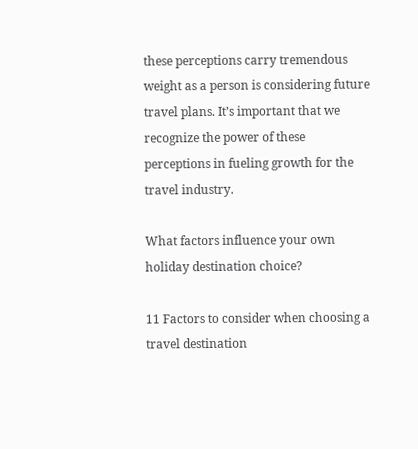these perceptions carry tremendous weight as a person is considering future travel plans. It’s important that we recognize the power of these perceptions in fueling growth for the travel industry.

What factors influence your own holiday destination choice?

11 Factors to consider when choosing a travel destination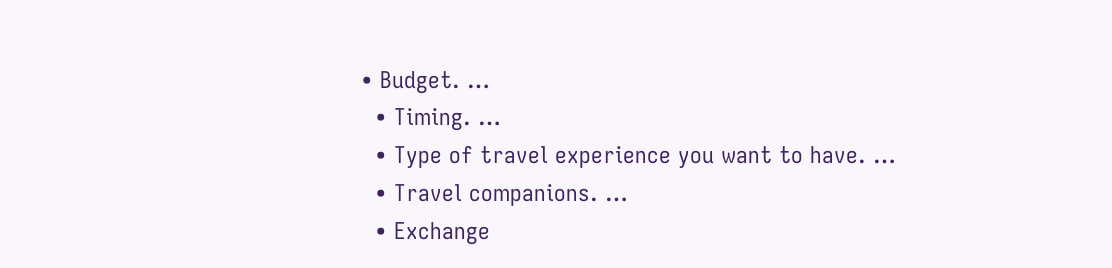• Budget. …
  • Timing. …
  • Type of travel experience you want to have. …
  • Travel companions. …
  • Exchange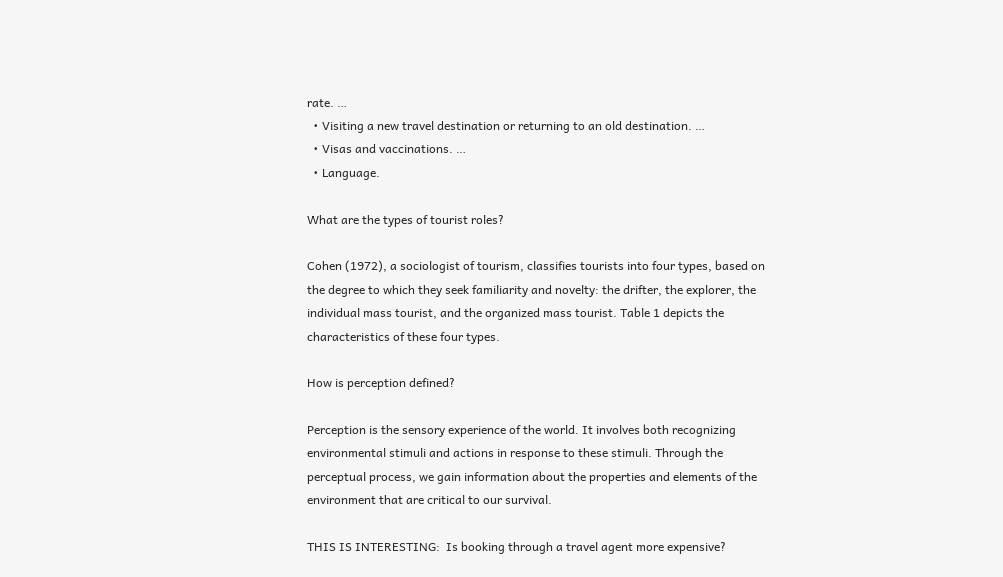rate. …
  • Visiting a new travel destination or returning to an old destination. …
  • Visas and vaccinations. …
  • Language.

What are the types of tourist roles?

Cohen (1972), a sociologist of tourism, classifies tourists into four types, based on the degree to which they seek familiarity and novelty: the drifter, the explorer, the individual mass tourist, and the organized mass tourist. Table 1 depicts the characteristics of these four types.

How is perception defined?

Perception is the sensory experience of the world. It involves both recognizing environmental stimuli and actions in response to these stimuli. Through the perceptual process, we gain information about the properties and elements of the environment that are critical to our survival.

THIS IS INTERESTING:  Is booking through a travel agent more expensive?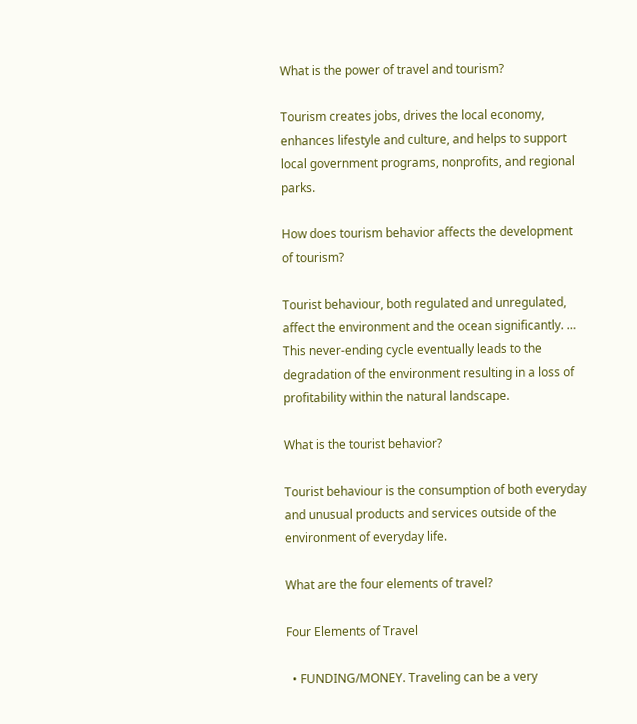What is the power of travel and tourism?

Tourism creates jobs, drives the local economy, enhances lifestyle and culture, and helps to support local government programs, nonprofits, and regional parks.

How does tourism behavior affects the development of tourism?

Tourist behaviour, both regulated and unregulated, affect the environment and the ocean significantly. … This never-ending cycle eventually leads to the degradation of the environment resulting in a loss of profitability within the natural landscape.

What is the tourist behavior?

Tourist behaviour is the consumption of both everyday and unusual products and services outside of the environment of everyday life.

What are the four elements of travel?

Four Elements of Travel

  • FUNDING/MONEY. Traveling can be a very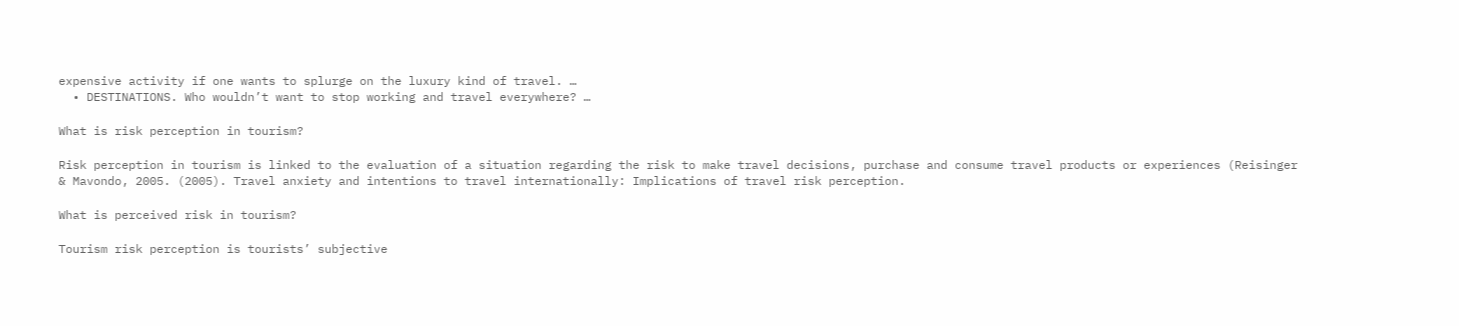expensive activity if one wants to splurge on the luxury kind of travel. …
  • DESTINATIONS. Who wouldn’t want to stop working and travel everywhere? …

What is risk perception in tourism?

Risk perception in tourism is linked to the evaluation of a situation regarding the risk to make travel decisions, purchase and consume travel products or experiences (Reisinger & Mavondo, 2005. (2005). Travel anxiety and intentions to travel internationally: Implications of travel risk perception.

What is perceived risk in tourism?

Tourism risk perception is tourists’ subjective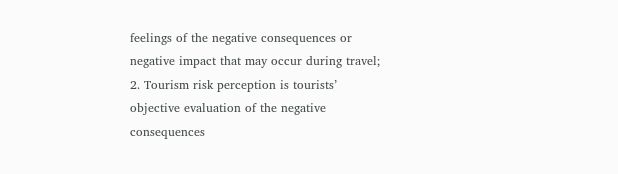feelings of the negative consequences or negative impact that may occur during travel; 2. Tourism risk perception is tourists’ objective evaluation of the negative consequences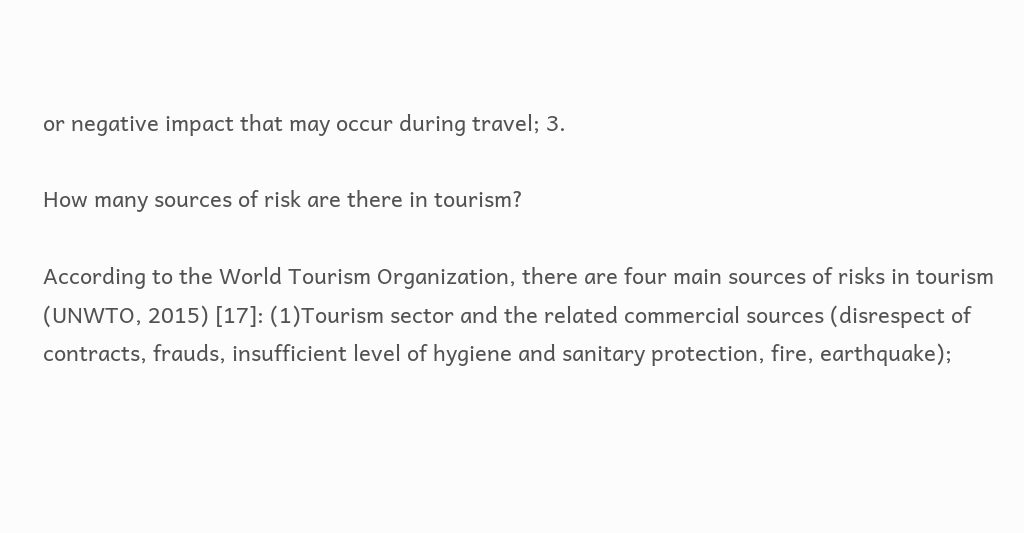or negative impact that may occur during travel; 3.

How many sources of risk are there in tourism?

According to the World Tourism Organization, there are four main sources of risks in tourism (UNWTO, 2015) [17]: (1)Tourism sector and the related commercial sources (disrespect of contracts, frauds, insufficient level of hygiene and sanitary protection, fire, earthquake);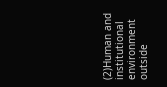(2)Human and institutional environment outside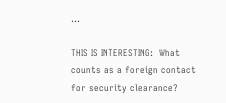…

THIS IS INTERESTING:  What counts as a foreign contact for security clearance?